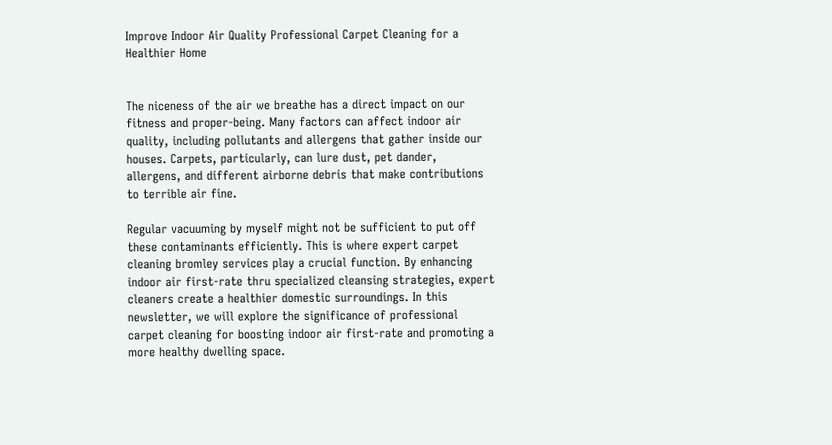Improve Indoor Air Quality Professional Carpet Cleaning for a Healthier Home


The niceness of the air we breathe has a direct impact on our fitness and proper-being. Many factors can affect indoor air quality, including pollutants and allergens that gather inside our houses. Carpets, particularly, can lure dust, pet dander, allergens, and different airborne debris that make contributions to terrible air fine.

Regular vacuuming by myself might not be sufficient to put off these contaminants efficiently. This is where expert carpet cleaning bromley services play a crucial function. By enhancing indoor air first-rate thru specialized cleansing strategies, expert cleaners create a healthier domestic surroundings. In this newsletter, we will explore the significance of professional carpet cleaning for boosting indoor air first-rate and promoting a more healthy dwelling space.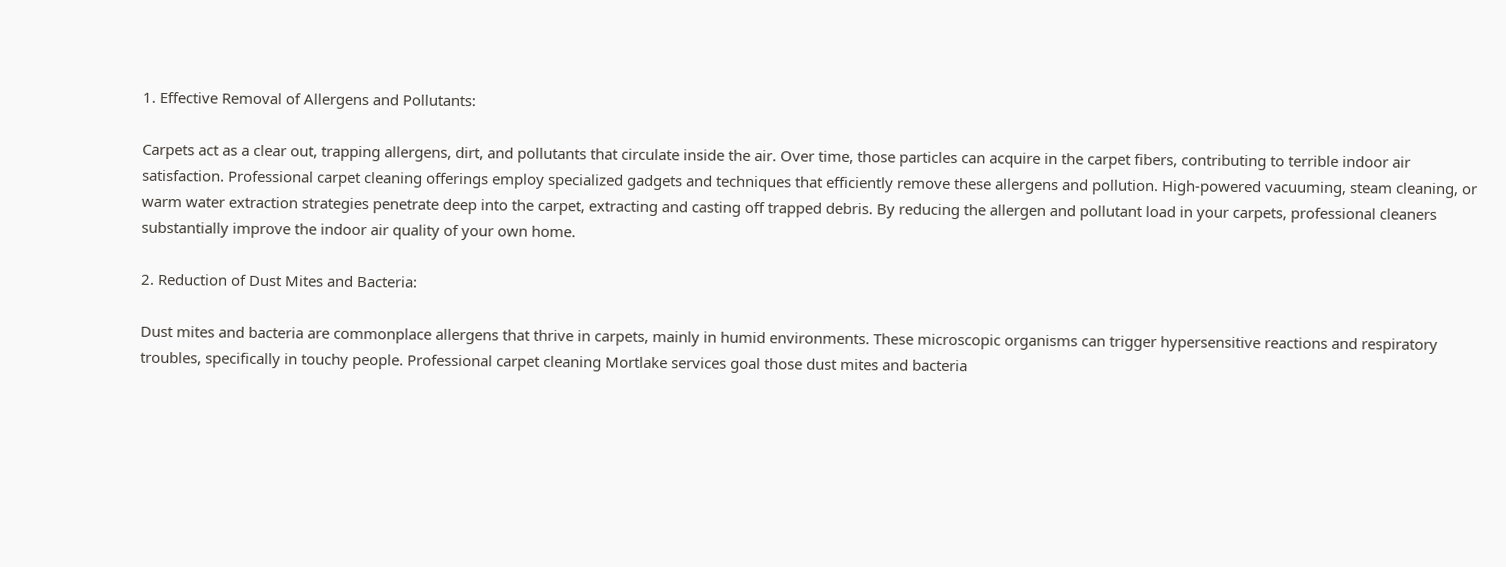1. Effective Removal of Allergens and Pollutants:

Carpets act as a clear out, trapping allergens, dirt, and pollutants that circulate inside the air. Over time, those particles can acquire in the carpet fibers, contributing to terrible indoor air satisfaction. Professional carpet cleaning offerings employ specialized gadgets and techniques that efficiently remove these allergens and pollution. High-powered vacuuming, steam cleaning, or warm water extraction strategies penetrate deep into the carpet, extracting and casting off trapped debris. By reducing the allergen and pollutant load in your carpets, professional cleaners substantially improve the indoor air quality of your own home.

2. Reduction of Dust Mites and Bacteria:

Dust mites and bacteria are commonplace allergens that thrive in carpets, mainly in humid environments. These microscopic organisms can trigger hypersensitive reactions and respiratory troubles, specifically in touchy people. Professional carpet cleaning Mortlake services goal those dust mites and bacteria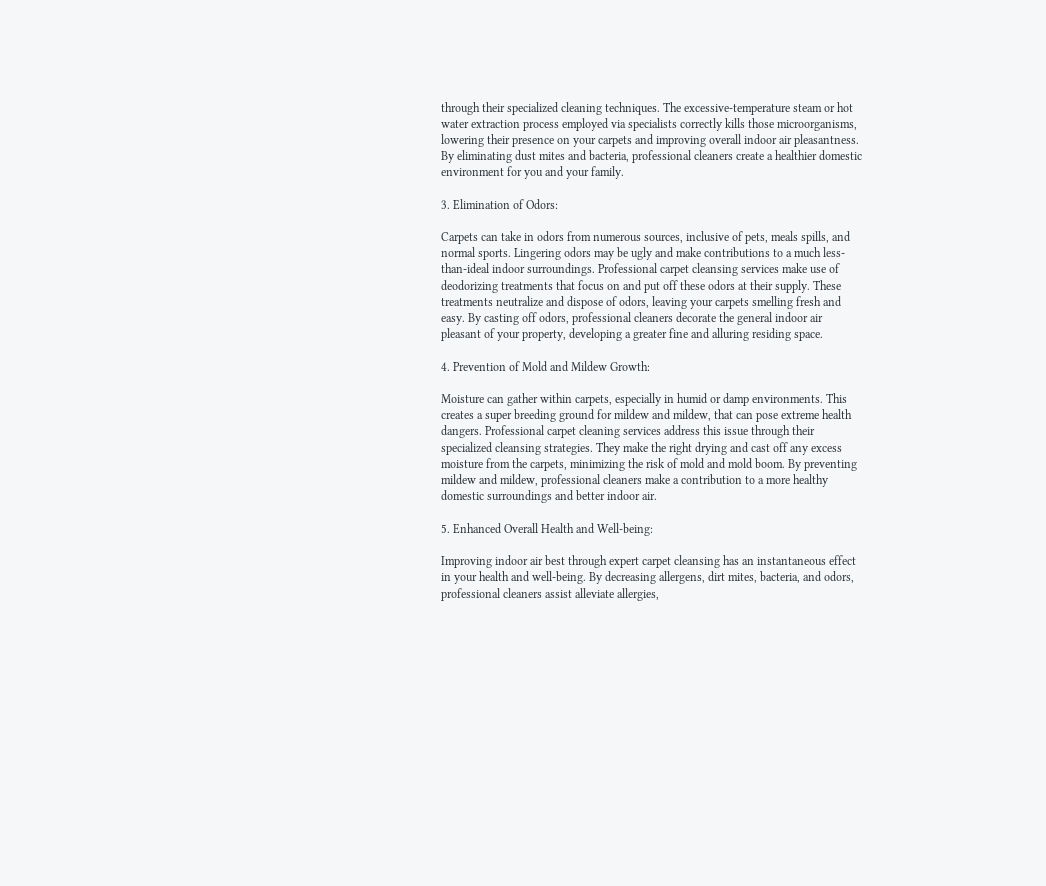through their specialized cleaning techniques. The excessive-temperature steam or hot water extraction process employed via specialists correctly kills those microorganisms, lowering their presence on your carpets and improving overall indoor air pleasantness. By eliminating dust mites and bacteria, professional cleaners create a healthier domestic environment for you and your family.

3. Elimination of Odors:

Carpets can take in odors from numerous sources, inclusive of pets, meals spills, and normal sports. Lingering odors may be ugly and make contributions to a much less-than-ideal indoor surroundings. Professional carpet cleansing services make use of deodorizing treatments that focus on and put off these odors at their supply. These treatments neutralize and dispose of odors, leaving your carpets smelling fresh and easy. By casting off odors, professional cleaners decorate the general indoor air pleasant of your property, developing a greater fine and alluring residing space.

4. Prevention of Mold and Mildew Growth:

Moisture can gather within carpets, especially in humid or damp environments. This creates a super breeding ground for mildew and mildew, that can pose extreme health dangers. Professional carpet cleaning services address this issue through their specialized cleansing strategies. They make the right drying and cast off any excess moisture from the carpets, minimizing the risk of mold and mold boom. By preventing mildew and mildew, professional cleaners make a contribution to a more healthy domestic surroundings and better indoor air.

5. Enhanced Overall Health and Well-being:

Improving indoor air best through expert carpet cleansing has an instantaneous effect in your health and well-being. By decreasing allergens, dirt mites, bacteria, and odors, professional cleaners assist alleviate allergies,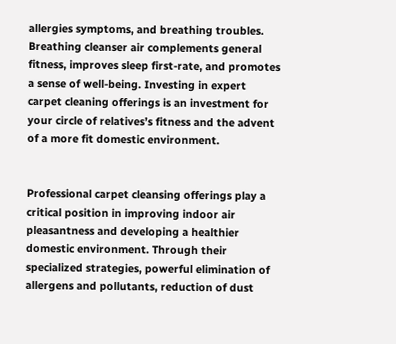allergies symptoms, and breathing troubles. Breathing cleanser air complements general fitness, improves sleep first-rate, and promotes a sense of well-being. Investing in expert carpet cleaning offerings is an investment for your circle of relatives’s fitness and the advent of a more fit domestic environment.


Professional carpet cleansing offerings play a critical position in improving indoor air pleasantness and developing a healthier domestic environment. Through their specialized strategies, powerful elimination of allergens and pollutants, reduction of dust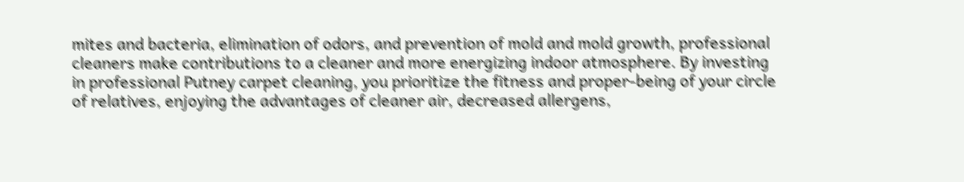mites and bacteria, elimination of odors, and prevention of mold and mold growth, professional cleaners make contributions to a cleaner and more energizing indoor atmosphere. By investing in professional Putney carpet cleaning, you prioritize the fitness and proper-being of your circle of relatives, enjoying the advantages of cleaner air, decreased allergens,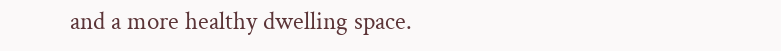and a more healthy dwelling space.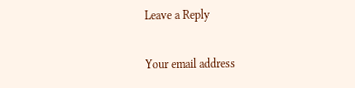Leave a Reply

Your email address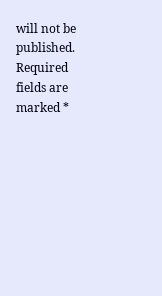will not be published. Required fields are marked *